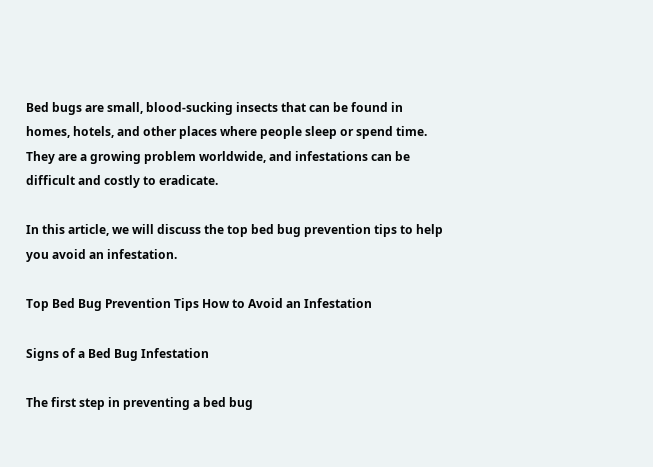Bed bugs are small, blood-sucking insects that can be found in homes, hotels, and other places where people sleep or spend time. They are a growing problem worldwide, and infestations can be difficult and costly to eradicate.

In this article, we will discuss the top bed bug prevention tips to help you avoid an infestation.

Top Bed Bug Prevention Tips How to Avoid an Infestation

Signs of a Bed Bug Infestation

The first step in preventing a bed bug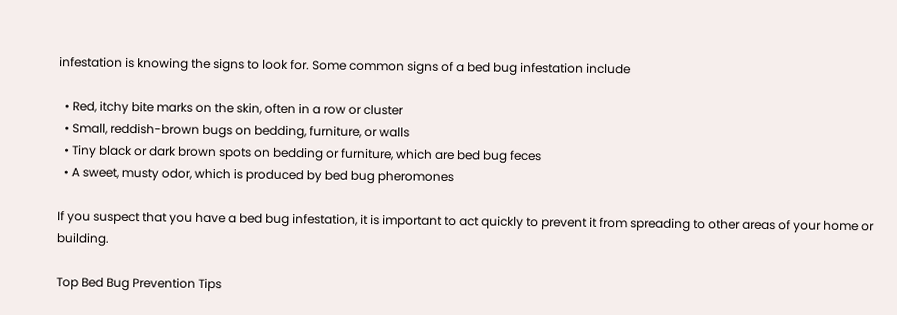infestation is knowing the signs to look for. Some common signs of a bed bug infestation include

  • Red, itchy bite marks on the skin, often in a row or cluster
  • Small, reddish-brown bugs on bedding, furniture, or walls
  • Tiny black or dark brown spots on bedding or furniture, which are bed bug feces
  • A sweet, musty odor, which is produced by bed bug pheromones

If you suspect that you have a bed bug infestation, it is important to act quickly to prevent it from spreading to other areas of your home or building.

Top Bed Bug Prevention Tips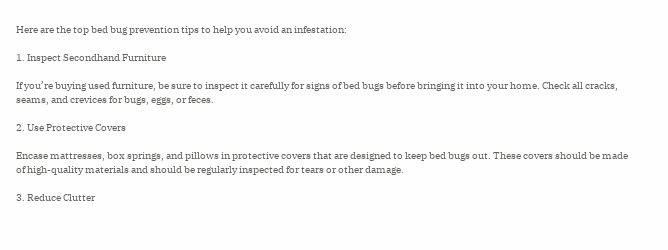Here are the top bed bug prevention tips to help you avoid an infestation:

1. Inspect Secondhand Furniture

If you’re buying used furniture, be sure to inspect it carefully for signs of bed bugs before bringing it into your home. Check all cracks, seams, and crevices for bugs, eggs, or feces.

2. Use Protective Covers

Encase mattresses, box springs, and pillows in protective covers that are designed to keep bed bugs out. These covers should be made of high-quality materials and should be regularly inspected for tears or other damage.

3. Reduce Clutter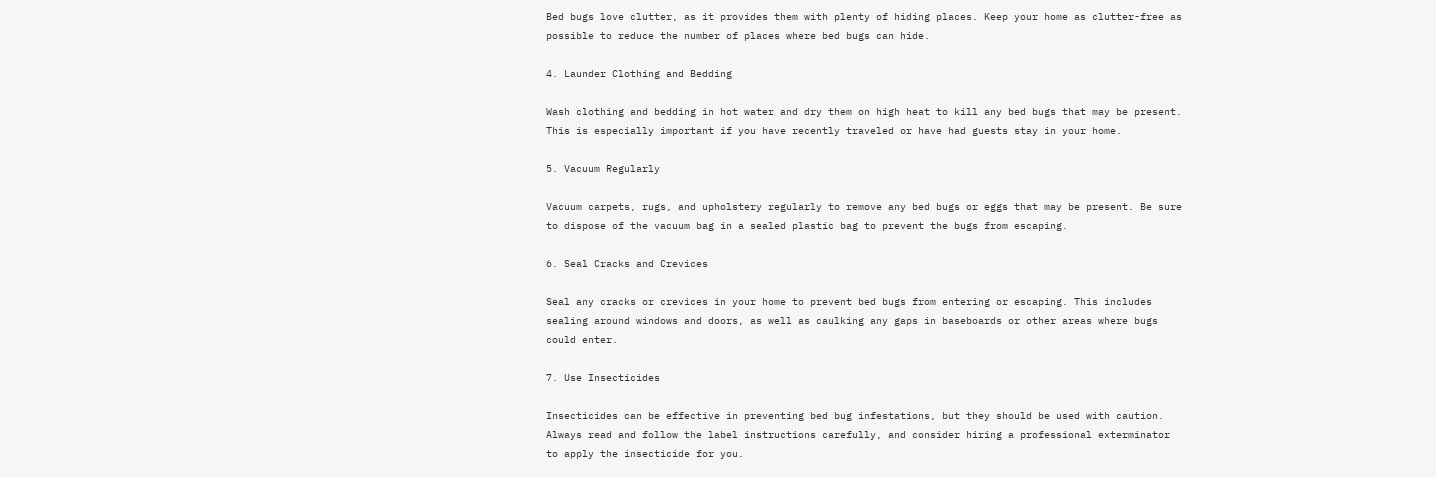Bed bugs love clutter, as it provides them with plenty of hiding places. Keep your home as clutter-free as possible to reduce the number of places where bed bugs can hide.

4. Launder Clothing and Bedding

Wash clothing and bedding in hot water and dry them on high heat to kill any bed bugs that may be present. This is especially important if you have recently traveled or have had guests stay in your home.

5. Vacuum Regularly

Vacuum carpets, rugs, and upholstery regularly to remove any bed bugs or eggs that may be present. Be sure to dispose of the vacuum bag in a sealed plastic bag to prevent the bugs from escaping.

6. Seal Cracks and Crevices

Seal any cracks or crevices in your home to prevent bed bugs from entering or escaping. This includes sealing around windows and doors, as well as caulking any gaps in baseboards or other areas where bugs could enter.

7. Use Insecticides

Insecticides can be effective in preventing bed bug infestations, but they should be used with caution. Always read and follow the label instructions carefully, and consider hiring a professional exterminator to apply the insecticide for you.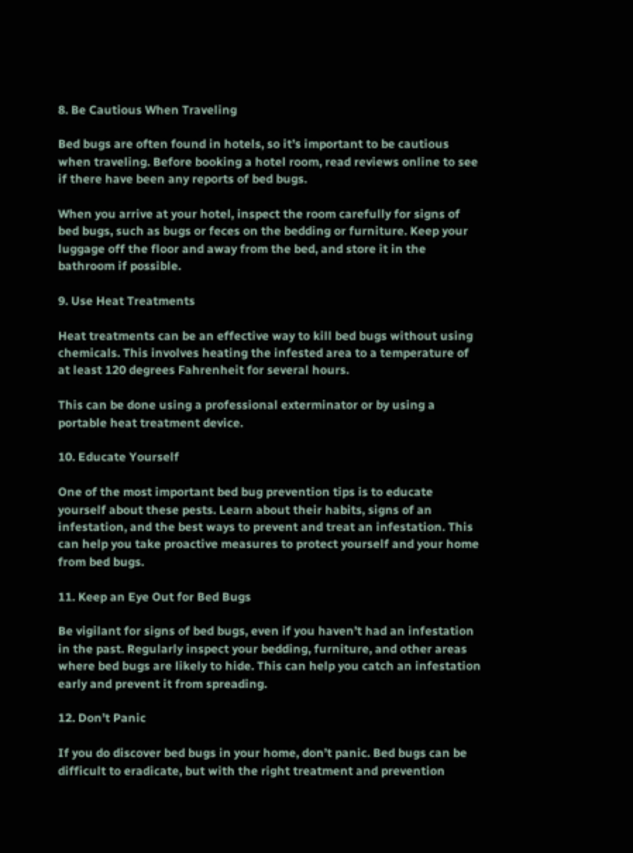8. Be Cautious When Traveling

Bed bugs are often found in hotels, so it’s important to be cautious when traveling. Before booking a hotel room, read reviews online to see if there have been any reports of bed bugs.

When you arrive at your hotel, inspect the room carefully for signs of bed bugs, such as bugs or feces on the bedding or furniture. Keep your luggage off the floor and away from the bed, and store it in the bathroom if possible.

9. Use Heat Treatments

Heat treatments can be an effective way to kill bed bugs without using chemicals. This involves heating the infested area to a temperature of at least 120 degrees Fahrenheit for several hours.

This can be done using a professional exterminator or by using a portable heat treatment device.

10. Educate Yourself

One of the most important bed bug prevention tips is to educate yourself about these pests. Learn about their habits, signs of an infestation, and the best ways to prevent and treat an infestation. This can help you take proactive measures to protect yourself and your home from bed bugs.

11. Keep an Eye Out for Bed Bugs

Be vigilant for signs of bed bugs, even if you haven’t had an infestation in the past. Regularly inspect your bedding, furniture, and other areas where bed bugs are likely to hide. This can help you catch an infestation early and prevent it from spreading.

12. Don’t Panic

If you do discover bed bugs in your home, don’t panic. Bed bugs can be difficult to eradicate, but with the right treatment and prevention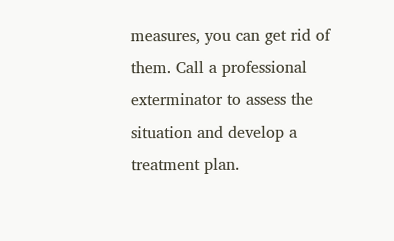measures, you can get rid of them. Call a professional exterminator to assess the situation and develop a treatment plan.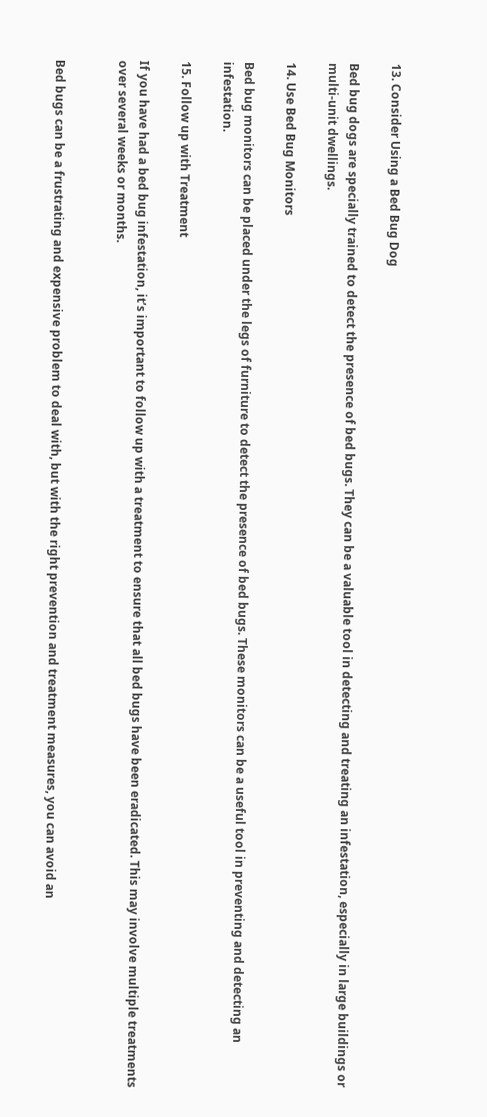13. Consider Using a Bed Bug Dog

Bed bug dogs are specially trained to detect the presence of bed bugs. They can be a valuable tool in detecting and treating an infestation, especially in large buildings or multi-unit dwellings.

14. Use Bed Bug Monitors

Bed bug monitors can be placed under the legs of furniture to detect the presence of bed bugs. These monitors can be a useful tool in preventing and detecting an infestation.

15. Follow up with Treatment

If you have had a bed bug infestation, it’s important to follow up with a treatment to ensure that all bed bugs have been eradicated. This may involve multiple treatments over several weeks or months.


Bed bugs can be a frustrating and expensive problem to deal with, but with the right prevention and treatment measures, you can avoid an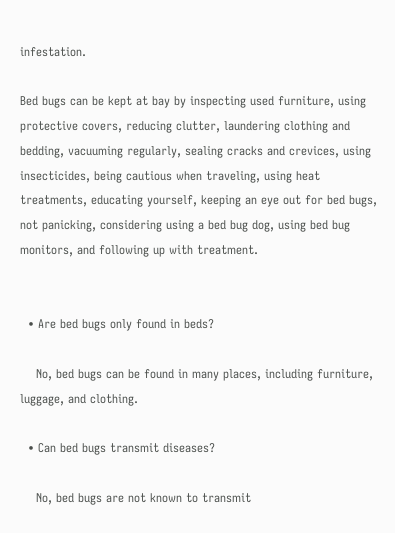infestation.

Bed bugs can be kept at bay by inspecting used furniture, using protective covers, reducing clutter, laundering clothing and bedding, vacuuming regularly, sealing cracks and crevices, using insecticides, being cautious when traveling, using heat treatments, educating yourself, keeping an eye out for bed bugs, not panicking, considering using a bed bug dog, using bed bug monitors, and following up with treatment.


  • Are bed bugs only found in beds?

    No, bed bugs can be found in many places, including furniture, luggage, and clothing.

  • Can bed bugs transmit diseases?

    No, bed bugs are not known to transmit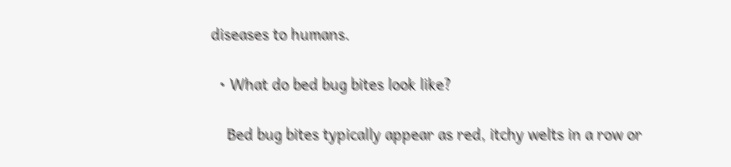diseases to humans.

  • What do bed bug bites look like?

    Bed bug bites typically appear as red, itchy welts in a row or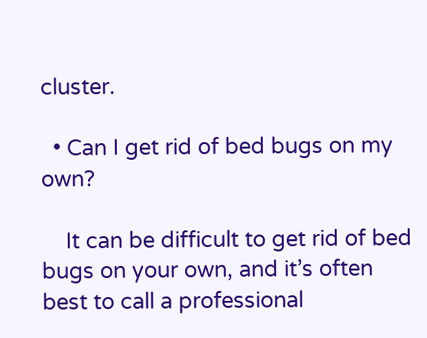cluster.

  • Can I get rid of bed bugs on my own?

    It can be difficult to get rid of bed bugs on your own, and it’s often best to call a professional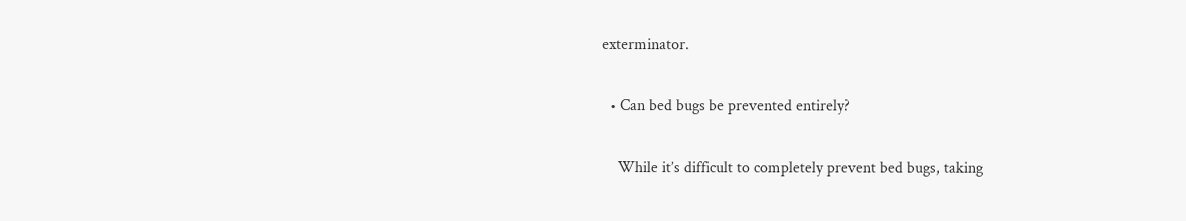exterminator.

  • Can bed bugs be prevented entirely?

    While it’s difficult to completely prevent bed bugs, taking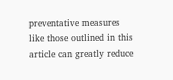preventative measures like those outlined in this article can greatly reduce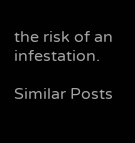the risk of an infestation.

Similar Posts